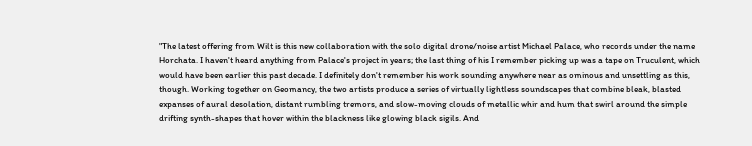"The latest offering from Wilt is this new collaboration with the solo digital drone/noise artist Michael Palace, who records under the name Horchata. I haven't heard anything from Palace's project in years; the last thing of his I remember picking up was a tape on Truculent, which would have been earlier this past decade. I definitely don't remember his work sounding anywhere near as ominous and unsettling as this, though. Working together on Geomancy, the two artists produce a series of virtually lightless soundscapes that combine bleak, blasted expanses of aural desolation, distant rumbling tremors, and slow-moving clouds of metallic whir and hum that swirl around the simple drifting synth-shapes that hover within the blackness like glowing black sigils. And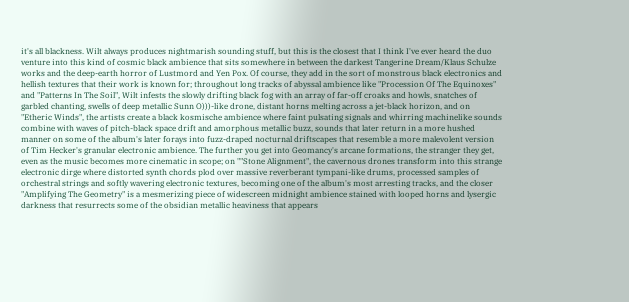it's all blackness. Wilt always produces nightmarish sounding stuff, but this is the closest that I think I've ever heard the duo venture into this kind of cosmic black ambience that sits somewhere in between the darkest Tangerine Dream/Klaus Schulze works and the deep-earth horror of Lustmord and Yen Pox. Of course, they add in the sort of monstrous black electronics and hellish textures that their work is known for; throughout long tracks of abyssal ambience like "Procession Of The Equinoxes" and "Patterns In The Soil", Wilt infests the slowly drifting black fog with an array of far-off croaks and howls, snatches of garbled chanting, swells of deep metallic Sunn O)))-like drone, distant horns melting across a jet-black horizon, and on "Etheric Winds", the artists create a black kosmische ambience where faint pulsating signals and whirring machinelike sounds combine with waves of pitch-black space drift and amorphous metallic buzz, sounds that later return in a more hushed manner on some of the album's later forays into fuzz-draped nocturnal driftscapes that resemble a more malevolent version of Tim Hecker's granular electronic ambience. The further you get into Geomancy's arcane formations, the stranger they get, even as the music becomes more cinematic in scope; on ""Stone Alignment", the cavernous drones transform into this strange electronic dirge where distorted synth chords plod over massive reverberant tympani-like drums, processed samples of orchestral strings and softly wavering electronic textures, becoming one of the album's most arresting tracks, and the closer "Amplifying The Geometry" is a mesmerizing piece of widescreen midnight ambience stained with looped horns and lysergic darkness that resurrects some of the obsidian metallic heaviness that appears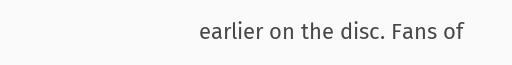earlier on the disc. Fans of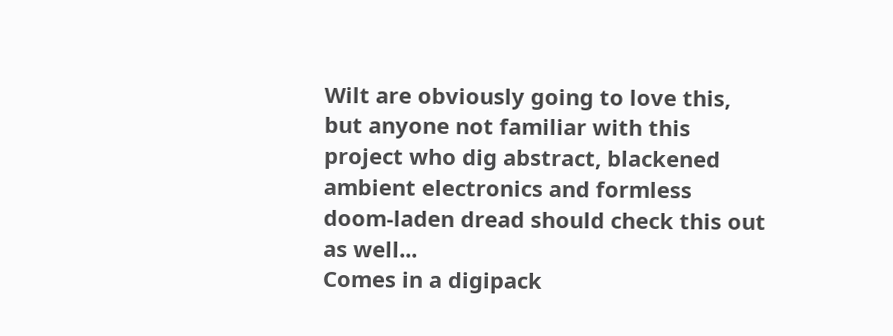Wilt are obviously going to love this, but anyone not familiar with this project who dig abstract, blackened ambient electronics and formless doom-laden dread should check this out as well...
Comes in a digipack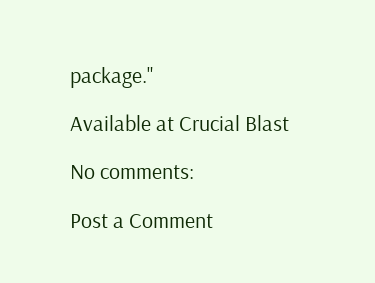package."

Available at Crucial Blast

No comments:

Post a Comment